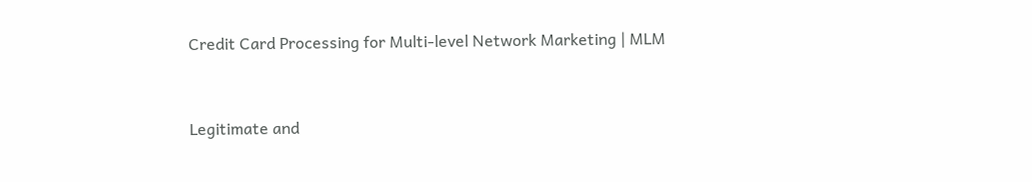Credit Card Processing for Multi-level Network Marketing | MLM


Legitimate and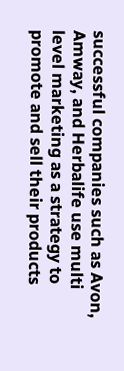successful companies such as Avon, Amway, and Herbalife use multi level marketing as a strategy to promote and sell their products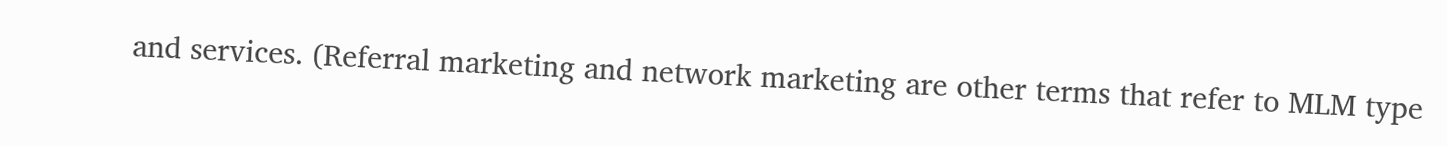and services. (Referral marketing and network marketing are other terms that refer to MLM type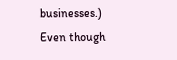businesses.) Even though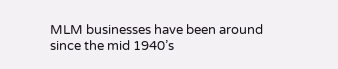MLM businesses have been around since the mid 1940’s